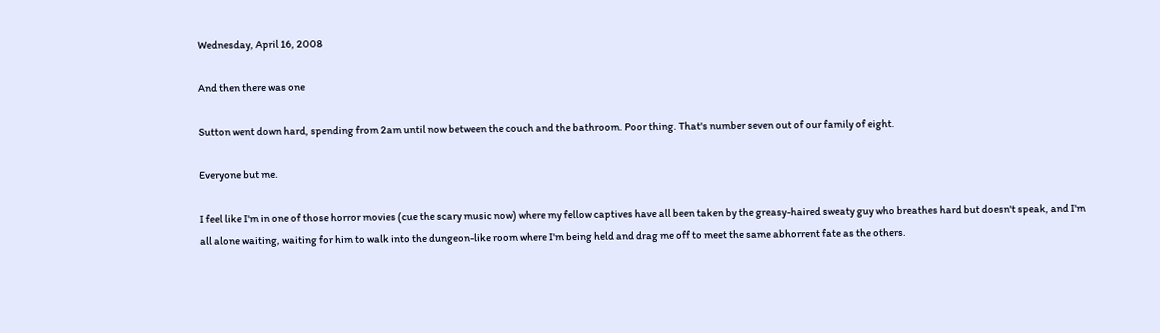Wednesday, April 16, 2008

And then there was one

Sutton went down hard, spending from 2am until now between the couch and the bathroom. Poor thing. That's number seven out of our family of eight.

Everyone but me.

I feel like I'm in one of those horror movies (cue the scary music now) where my fellow captives have all been taken by the greasy-haired sweaty guy who breathes hard but doesn't speak, and I'm all alone waiting, waiting for him to walk into the dungeon-like room where I'm being held and drag me off to meet the same abhorrent fate as the others.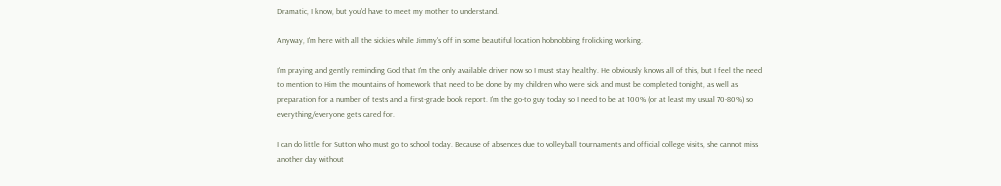Dramatic, I know, but you'd have to meet my mother to understand.

Anyway, I'm here with all the sickies while Jimmy's off in some beautiful location hobnobbing frolicking working.

I'm praying and gently reminding God that I'm the only available driver now so I must stay healthy. He obviously knows all of this, but I feel the need to mention to Him the mountains of homework that need to be done by my children who were sick and must be completed tonight, as well as preparation for a number of tests and a first-grade book report. I'm the go-to guy today so I need to be at 100% (or at least my usual 70-80%) so everything/everyone gets cared for.

I can do little for Sutton who must go to school today. Because of absences due to volleyball tournaments and official college visits, she cannot miss another day without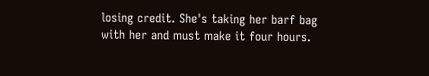losing credit. She's taking her barf bag with her and must make it four hours.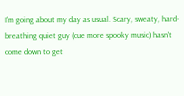I'm going about my day as usual. Scary, sweaty, hard-breathing quiet guy (cue more spooky music) hasn't come down to get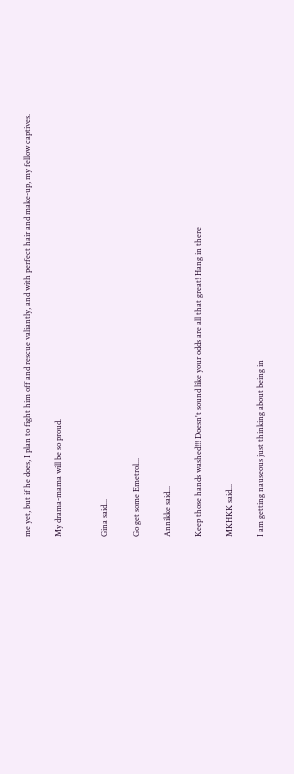me yet, but if he does, I plan to fight him off and rescue valiantly, and with perfect hair and make-up, my fellow captives.

My drama-mama will be so proud.


Gina said...

Go get some Emetrol...

Annikke said...

Keep those hands washed!!! Doesn't sound like your odds are all that great! Hang in there

MKHKK said...

I am getting nauseous just thinking about being in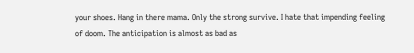your shoes. Hang in there mama. Only the strong survive. I hate that impending feeling of doom. The anticipation is almost as bad as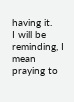having it.
I will be reminding, I mean praying to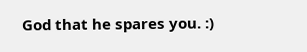God that he spares you. :)